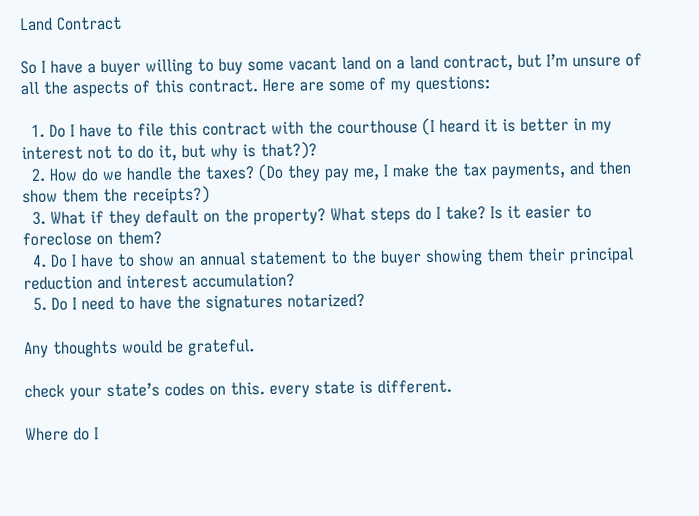Land Contract

So I have a buyer willing to buy some vacant land on a land contract, but I’m unsure of all the aspects of this contract. Here are some of my questions:

  1. Do I have to file this contract with the courthouse (I heard it is better in my interest not to do it, but why is that?)?
  2. How do we handle the taxes? (Do they pay me, I make the tax payments, and then show them the receipts?)
  3. What if they default on the property? What steps do I take? Is it easier to foreclose on them?
  4. Do I have to show an annual statement to the buyer showing them their principal reduction and interest accumulation?
  5. Do I need to have the signatures notarized?

Any thoughts would be grateful.

check your state’s codes on this. every state is different.

Where do I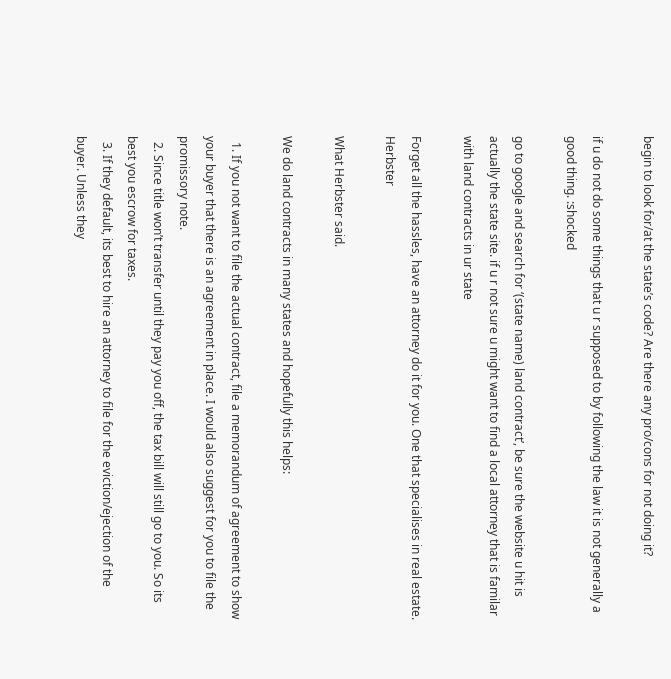begin to look for/at the state’s code? Are there any pro/cons for not doing it?

if u do not do some things that u r supposed to by following the law it is not generally a good thing. :shocked

go to google and search for ‘(state name) land contract’, be sure the website u hit is actually the state site. if u r not sure u might want to find a local attorney that is familar with land contracts in ur state

Forget all the hassles, have an attorney do it for you. One that specialises in real estate. Herbster

What Herbster said.

We do land contracts in many states and hopefully this helps:

  1. If you not want to file the actual contract, file a memorandum of agreement to show your buyer that there is an agreement in place. I would also suggest for you to file the promissory note.
  2. Since title won’t transfer until they pay you off, the tax bill will still go to you. So its best you escrow for taxes.
  3. If they default, its best to hire an attorney to file for the eviction/ejection of the buyer. Unless they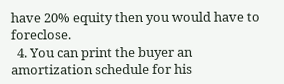have 20% equity then you would have to foreclose.
  4. You can print the buyer an amortization schedule for his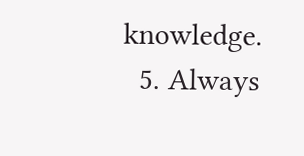knowledge.
  5. Always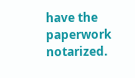have the paperwork notarized.